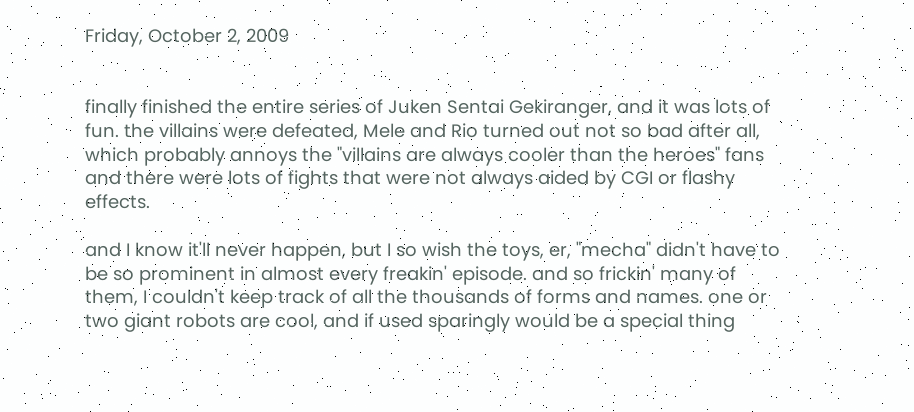Friday, October 2, 2009


finally finished the entire series of Juken Sentai Gekiranger, and it was lots of fun. the villains were defeated, Mele and Rio turned out not so bad after all, which probably annoys the "villains are always cooler than the heroes" fans and there were lots of fights that were not always aided by CGI or flashy effects.

and I know it'll never happen, but I so wish the toys, er, "mecha" didn't have to be so prominent in almost every freakin' episode. and so frickin' many of them, I couldn't keep track of all the thousands of forms and names. one or two giant robots are cool, and if used sparingly would be a special thing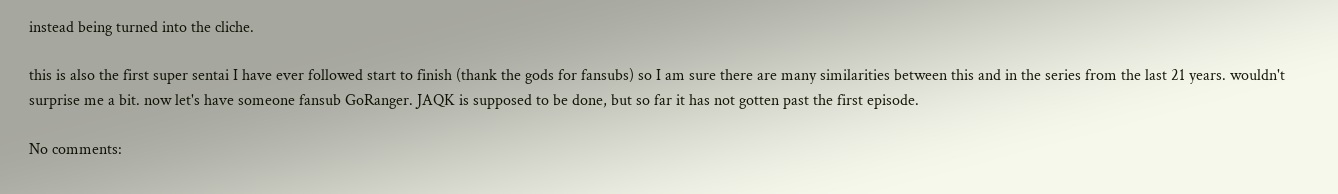instead being turned into the cliche.

this is also the first super sentai I have ever followed start to finish (thank the gods for fansubs) so I am sure there are many similarities between this and in the series from the last 21 years. wouldn't surprise me a bit. now let's have someone fansub GoRanger. JAQK is supposed to be done, but so far it has not gotten past the first episode.

No comments: